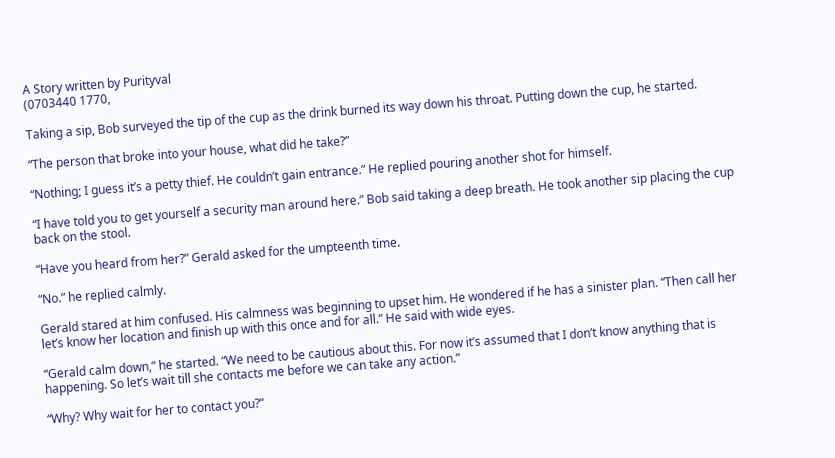A Story written by Purityval
(0703440 1770,

Taking a sip, Bob surveyed the tip of the cup as the drink burned its way down his throat. Putting down the cup, he started.

“The person that broke into your house, what did he take?”

“Nothing; I guess it’s a petty thief. He couldn’t gain entrance.” He replied pouring another shot for himself.

“I have told you to get yourself a security man around here.” Bob said taking a deep breath. He took another sip placing the cup back on the stool.

“Have you heard from her?” Gerald asked for the umpteenth time.

“No.” he replied calmly.

Gerald stared at him confused. His calmness was beginning to upset him. He wondered if he has a sinister plan. “Then call her let’s know her location and finish up with this once and for all.” He said with wide eyes.

“Gerald calm down,” he started. “We need to be cautious about this. For now it’s assumed that I don’t know anything that is happening. So let’s wait till she contacts me before we can take any action.”

“Why? Why wait for her to contact you?”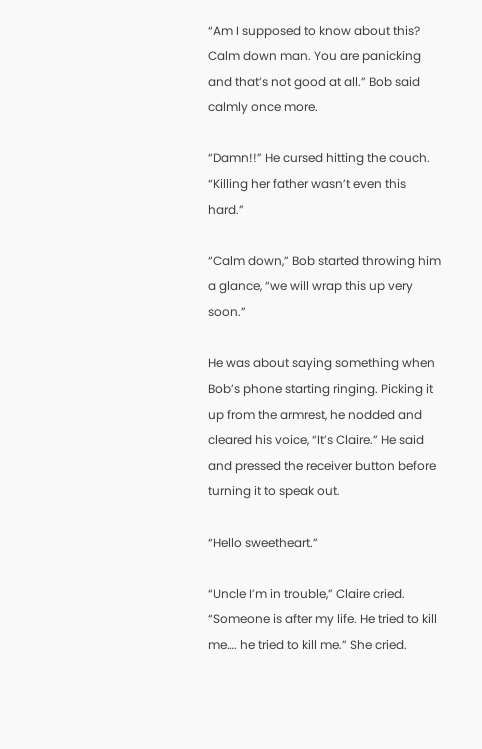“Am I supposed to know about this? Calm down man. You are panicking and that’s not good at all.” Bob said calmly once more.

“Damn!!” He cursed hitting the couch. “Killing her father wasn’t even this hard.”

“Calm down,” Bob started throwing him a glance, “we will wrap this up very soon.”

He was about saying something when Bob’s phone starting ringing. Picking it up from the armrest, he nodded and cleared his voice, “It’s Claire.” He said and pressed the receiver button before turning it to speak out.

“Hello sweetheart.”

“Uncle I’m in trouble,” Claire cried. “Someone is after my life. He tried to kill me…. he tried to kill me.” She cried.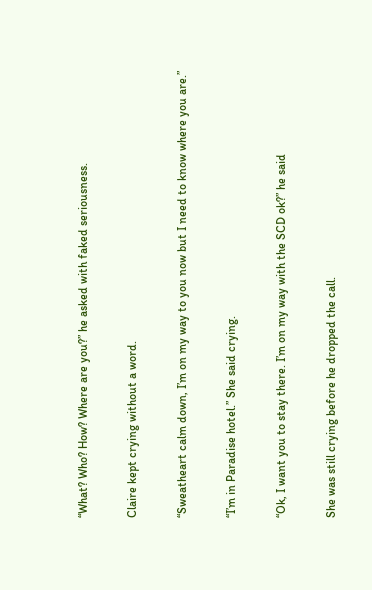“What? Who? How? Where are you?” he asked with faked seriousness.

Claire kept crying without a word.

“Sweatheart calm down, I’m on my way to you now but I need to know where you are.”

“I’m in Paradise hotel.” She said crying.

“Ok, I want you to stay there. I’m on my way with the SCD ok?” he said

She was still crying before he dropped the call.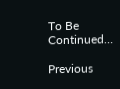To Be Continued…

Previous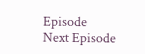Episode
Next Episode